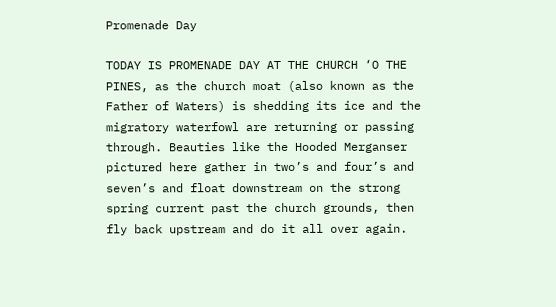Promenade Day

TODAY IS PROMENADE DAY AT THE CHURCH ‘O THE PINES, as the church moat (also known as the Father of Waters) is shedding its ice and the migratory waterfowl are returning or passing through. Beauties like the Hooded Merganser pictured here gather in two’s and four’s and seven’s and float downstream on the strong spring current past the church grounds, then fly back upstream and do it all over again.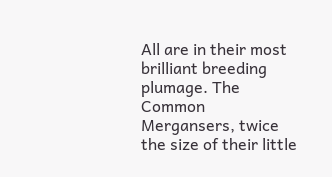All are in their most brilliant breeding plumage. The Common Mergansers, twice the size of their little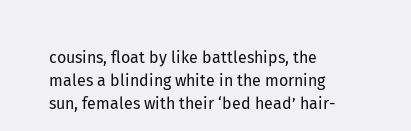cousins, float by like battleships, the males a blinding white in the morning sun, females with their ‘bed head’ hair-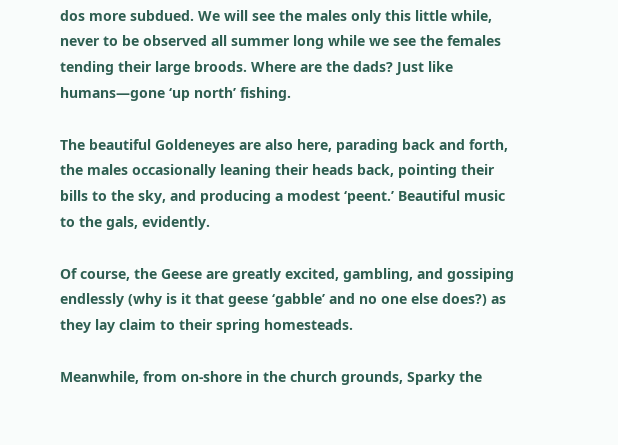dos more subdued. We will see the males only this little while, never to be observed all summer long while we see the females tending their large broods. Where are the dads? Just like humans—gone ‘up north’ fishing.

The beautiful Goldeneyes are also here, parading back and forth, the males occasionally leaning their heads back, pointing their bills to the sky, and producing a modest ‘peent.’ Beautiful music to the gals, evidently.

Of course, the Geese are greatly excited, gambling, and gossiping endlessly (why is it that geese ‘gabble’ and no one else does?) as they lay claim to their spring homesteads.

Meanwhile, from on-shore in the church grounds, Sparky the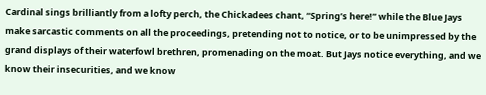Cardinal sings brilliantly from a lofty perch, the Chickadees chant, “Spring’s here!” while the Blue Jays make sarcastic comments on all the proceedings, pretending not to notice, or to be unimpressed by the grand displays of their waterfowl brethren, promenading on the moat. But Jays notice everything, and we know their insecurities, and we know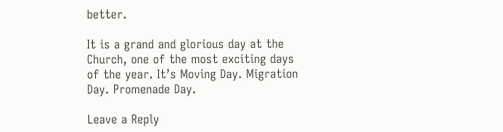better.

It is a grand and glorious day at the Church, one of the most exciting days of the year. It’s Moving Day. Migration Day. Promenade Day.

Leave a Reply